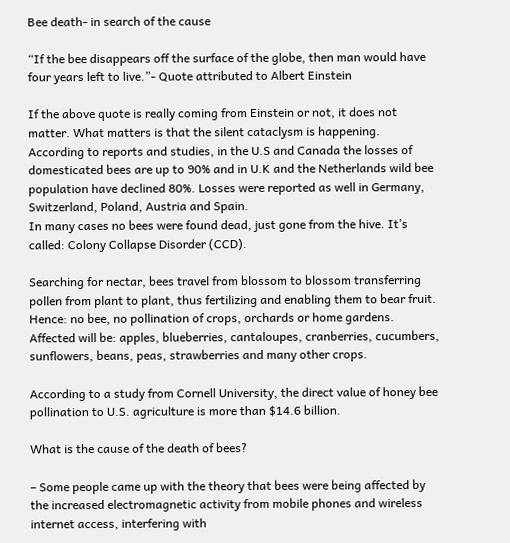Bee death- in search of the cause

“If the bee disappears off the surface of the globe, then man would have four years left to live.”- Quote attributed to Albert Einstein

If the above quote is really coming from Einstein or not, it does not matter. What matters is that the silent cataclysm is happening.
According to reports and studies, in the U.S and Canada the losses of domesticated bees are up to 90% and in U.K and the Netherlands wild bee population have declined 80%. Losses were reported as well in Germany, Switzerland, Poland, Austria and Spain.
In many cases no bees were found dead, just gone from the hive. It’s called: Colony Collapse Disorder (CCD).

Searching for nectar, bees travel from blossom to blossom transferring pollen from plant to plant, thus fertilizing and enabling them to bear fruit.
Hence: no bee, no pollination of crops, orchards or home gardens. Affected will be: apples, blueberries, cantaloupes, cranberries, cucumbers, sunflowers, beans, peas, strawberries and many other crops.

According to a study from Cornell University, the direct value of honey bee pollination to U.S. agriculture is more than $14.6 billion.

What is the cause of the death of bees?

– Some people came up with the theory that bees were being affected by the increased electromagnetic activity from mobile phones and wireless internet access, interfering with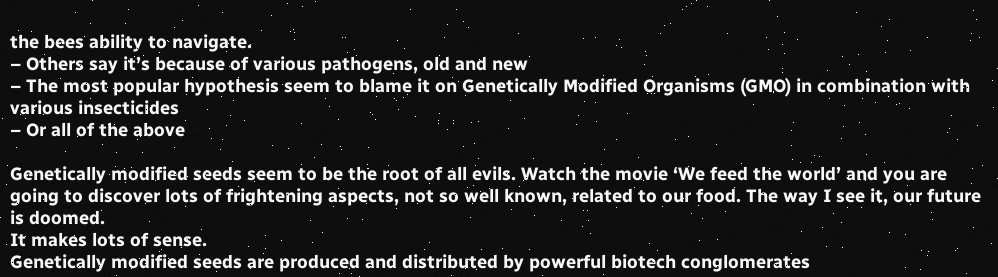the bees ability to navigate.
– Others say it’s because of various pathogens, old and new
– The most popular hypothesis seem to blame it on Genetically Modified Organisms (GMO) in combination with various insecticides
– Or all of the above

Genetically modified seeds seem to be the root of all evils. Watch the movie ‘We feed the world’ and you are going to discover lots of frightening aspects, not so well known, related to our food. The way I see it, our future is doomed.
It makes lots of sense.
Genetically modified seeds are produced and distributed by powerful biotech conglomerates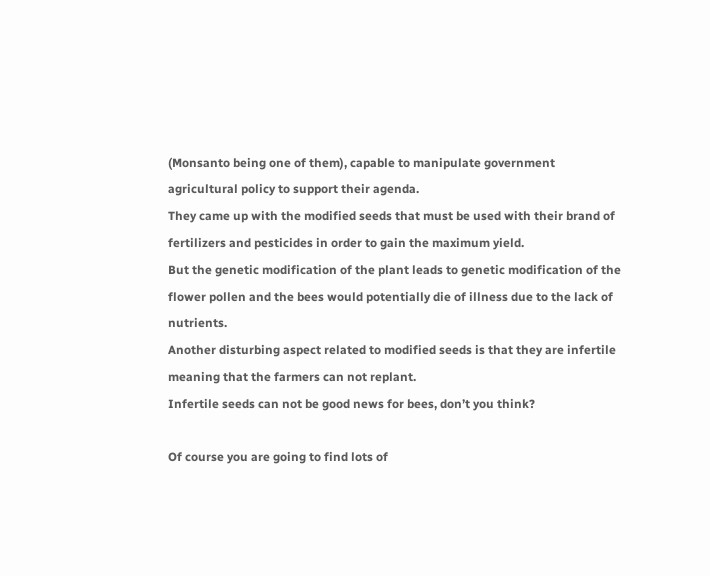(Monsanto being one of them), capable to manipulate government agricultural policy to support their agenda.
They came up with the modified seeds that must be used with their brand of fertilizers and pesticides in order to gain the maximum yield.
But the genetic modification of the plant leads to genetic modification of the flower pollen and the bees would potentially die of illness due to the lack of nutrients.
Another disturbing aspect related to modified seeds is that they are infertile meaning that the farmers can not replant.
Infertile seeds can not be good news for bees, don’t you think?

Of course you are going to find lots of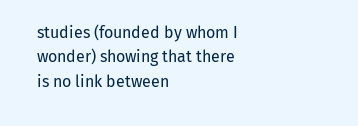studies (founded by whom I wonder) showing that there is no link between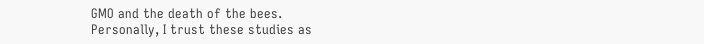GMO and the death of the bees.
Personally, I trust these studies as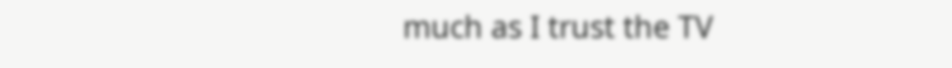much as I trust the TV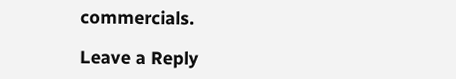commercials.

Leave a Reply